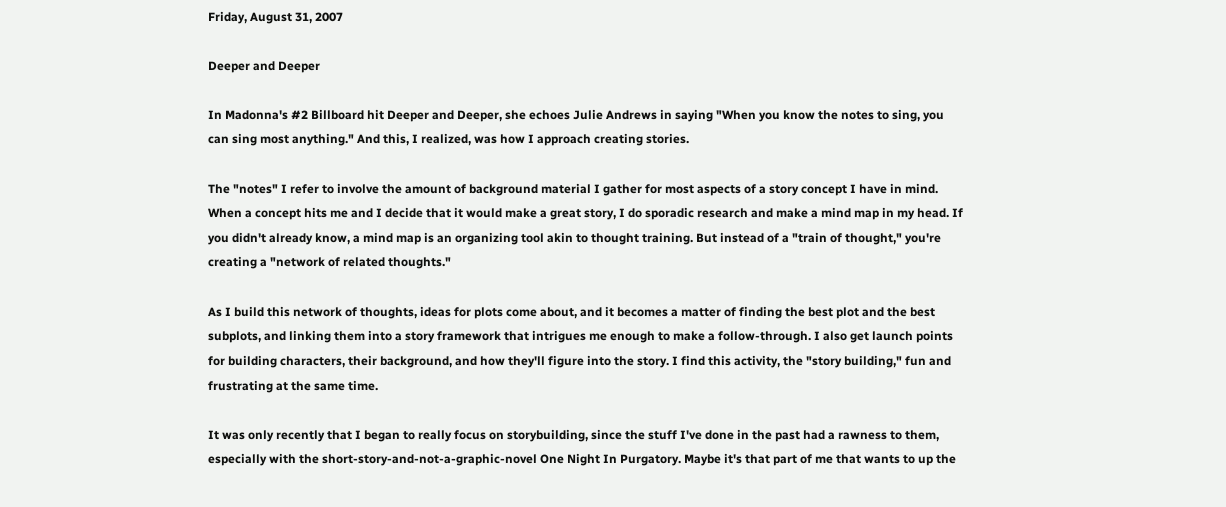Friday, August 31, 2007

Deeper and Deeper

In Madonna's #2 Billboard hit Deeper and Deeper, she echoes Julie Andrews in saying "When you know the notes to sing, you can sing most anything." And this, I realized, was how I approach creating stories.

The "notes" I refer to involve the amount of background material I gather for most aspects of a story concept I have in mind. When a concept hits me and I decide that it would make a great story, I do sporadic research and make a mind map in my head. If you didn't already know, a mind map is an organizing tool akin to thought training. But instead of a "train of thought," you're creating a "network of related thoughts."

As I build this network of thoughts, ideas for plots come about, and it becomes a matter of finding the best plot and the best subplots, and linking them into a story framework that intrigues me enough to make a follow-through. I also get launch points for building characters, their background, and how they'll figure into the story. I find this activity, the "story building," fun and frustrating at the same time.

It was only recently that I began to really focus on storybuilding, since the stuff I've done in the past had a rawness to them, especially with the short-story-and-not-a-graphic-novel One Night In Purgatory. Maybe it's that part of me that wants to up the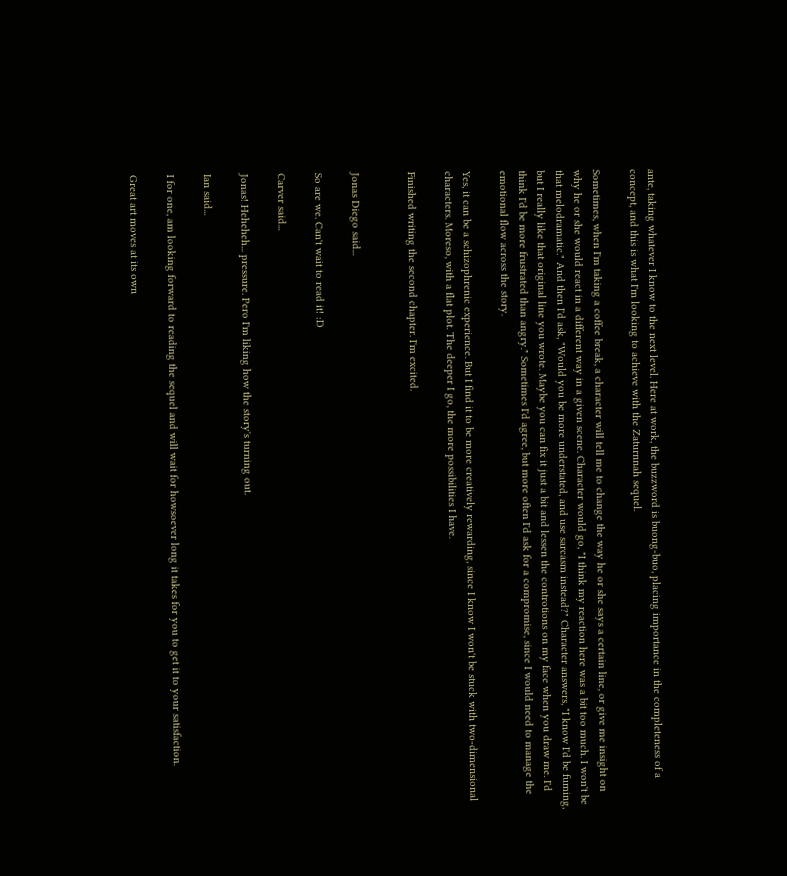ante, taking whatever I know to the next level. Here at work, the buzzword is buong-buo, placing importance in the completeness of a concept, and this is what I'm looking to achieve with the Zaturnnah sequel.

Sometimes, when I'm taking a coffee break, a character will tell me to change the way he or she says a certain line, or give me insight on why he or she would react in a different way in a given scene. Character would go, "I think my reaction here was a bit too much. I won't be that melodramatic." And then I'd ask, "Would you be more understated, and use sarcasm instead?" Character answers, "I know I'd be fuming, but I really like that original line you wrote. Maybe you can fix it just a bit and lessen the controtions on my face when you draw me. I'd think I'd be more frustrated than angry." Sometimes I'd agree, but more often I'd ask for a compromise, since I would need to manage the emotional flow across the story.

Yes, it can be a schizophrenic experience. But I find it to be more creatively rewarding, since I know I won't be stuck with two-dimensional characters. Moreso, with a flat plot. The deeper I go, the more possibilities I have.

Finished writing the second chapter. I'm excited.


Jonas Diego said...

So are we. Can't wait to read it! :D

Carver said...

Jonas! Heheheh... pressure. Pero I'm liking how the story's turning out.

Ian said...

I for one, am looking forward to reading the sequel and will wait for howsoever long it takes for you to get it to your satisfaction.

Great art moves at its own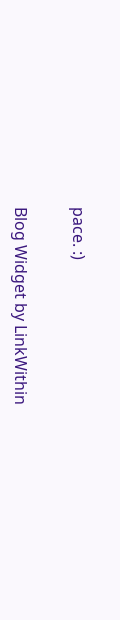pace. :)


Blog Widget by LinkWithin